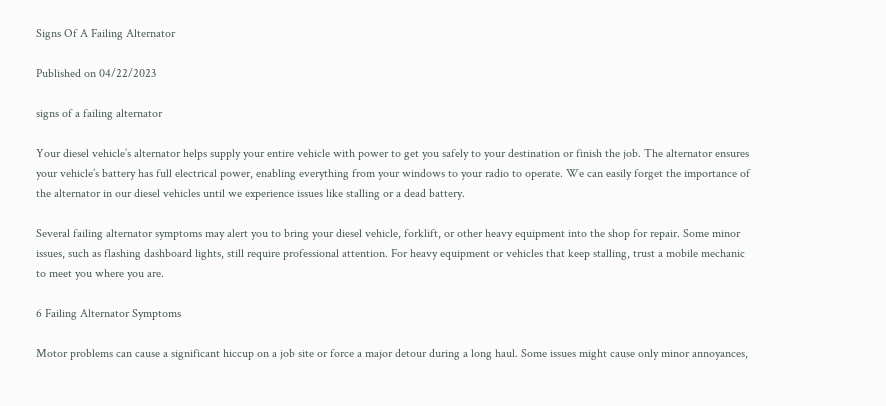Signs Of A Failing Alternator

Published on 04/22/2023

signs of a failing alternator

Your diesel vehicle’s alternator helps supply your entire vehicle with power to get you safely to your destination or finish the job. The alternator ensures your vehicle’s battery has full electrical power, enabling everything from your windows to your radio to operate. We can easily forget the importance of the alternator in our diesel vehicles until we experience issues like stalling or a dead battery.

Several failing alternator symptoms may alert you to bring your diesel vehicle, forklift, or other heavy equipment into the shop for repair. Some minor issues, such as flashing dashboard lights, still require professional attention. For heavy equipment or vehicles that keep stalling, trust a mobile mechanic to meet you where you are.

6 Failing Alternator Symptoms

Motor problems can cause a significant hiccup on a job site or force a major detour during a long haul. Some issues might cause only minor annoyances,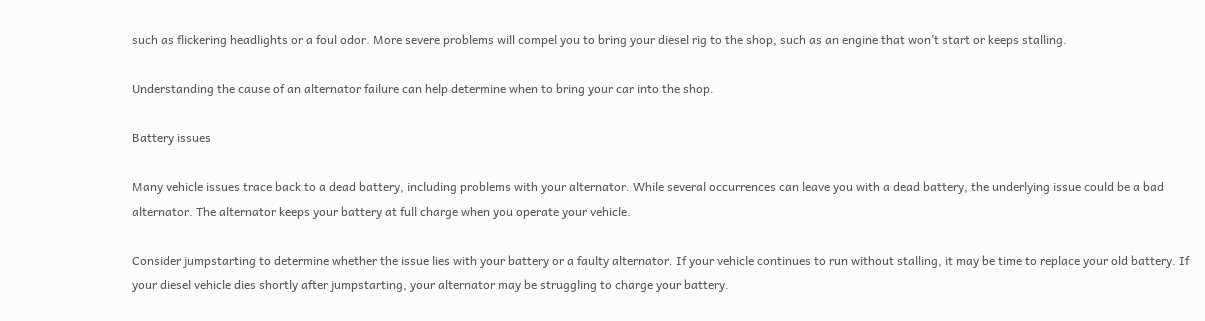such as flickering headlights or a foul odor. More severe problems will compel you to bring your diesel rig to the shop, such as an engine that won’t start or keeps stalling.

Understanding the cause of an alternator failure can help determine when to bring your car into the shop.

Battery issues

Many vehicle issues trace back to a dead battery, including problems with your alternator. While several occurrences can leave you with a dead battery, the underlying issue could be a bad alternator. The alternator keeps your battery at full charge when you operate your vehicle.

Consider jumpstarting to determine whether the issue lies with your battery or a faulty alternator. If your vehicle continues to run without stalling, it may be time to replace your old battery. If your diesel vehicle dies shortly after jumpstarting, your alternator may be struggling to charge your battery.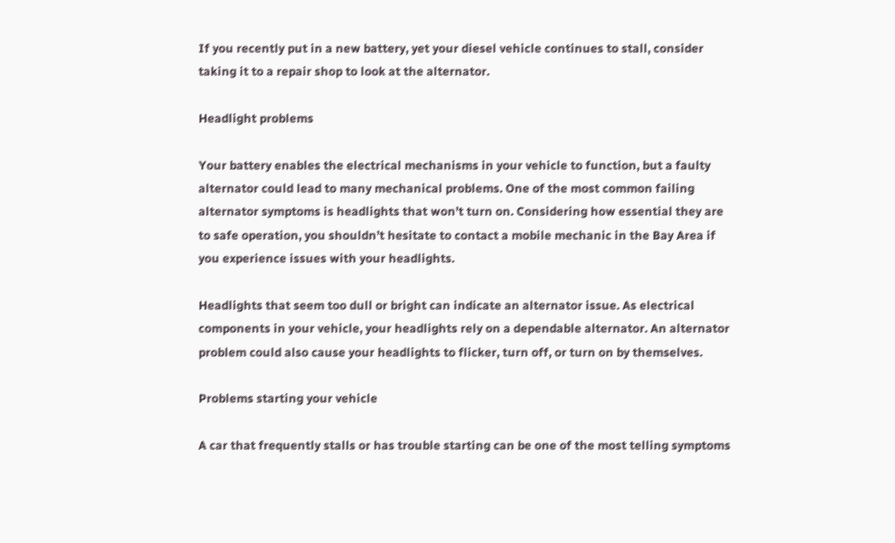If you recently put in a new battery, yet your diesel vehicle continues to stall, consider taking it to a repair shop to look at the alternator.

Headlight problems

Your battery enables the electrical mechanisms in your vehicle to function, but a faulty alternator could lead to many mechanical problems. One of the most common failing alternator symptoms is headlights that won’t turn on. Considering how essential they are to safe operation, you shouldn’t hesitate to contact a mobile mechanic in the Bay Area if you experience issues with your headlights.

Headlights that seem too dull or bright can indicate an alternator issue. As electrical components in your vehicle, your headlights rely on a dependable alternator. An alternator problem could also cause your headlights to flicker, turn off, or turn on by themselves.

Problems starting your vehicle

A car that frequently stalls or has trouble starting can be one of the most telling symptoms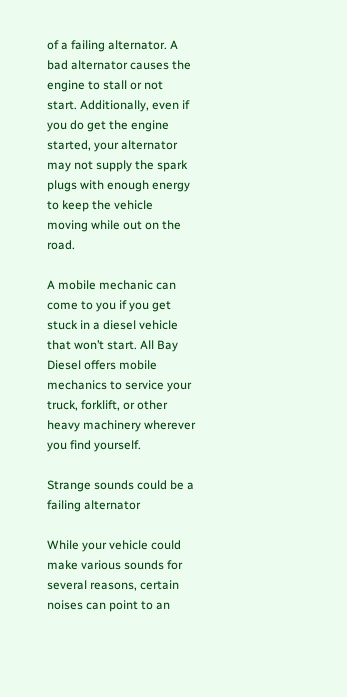of a failing alternator. A bad alternator causes the engine to stall or not start. Additionally, even if you do get the engine started, your alternator may not supply the spark plugs with enough energy to keep the vehicle moving while out on the road.

A mobile mechanic can come to you if you get stuck in a diesel vehicle that won’t start. All Bay Diesel offers mobile mechanics to service your truck, forklift, or other heavy machinery wherever you find yourself.

Strange sounds could be a failing alternator

While your vehicle could make various sounds for several reasons, certain noises can point to an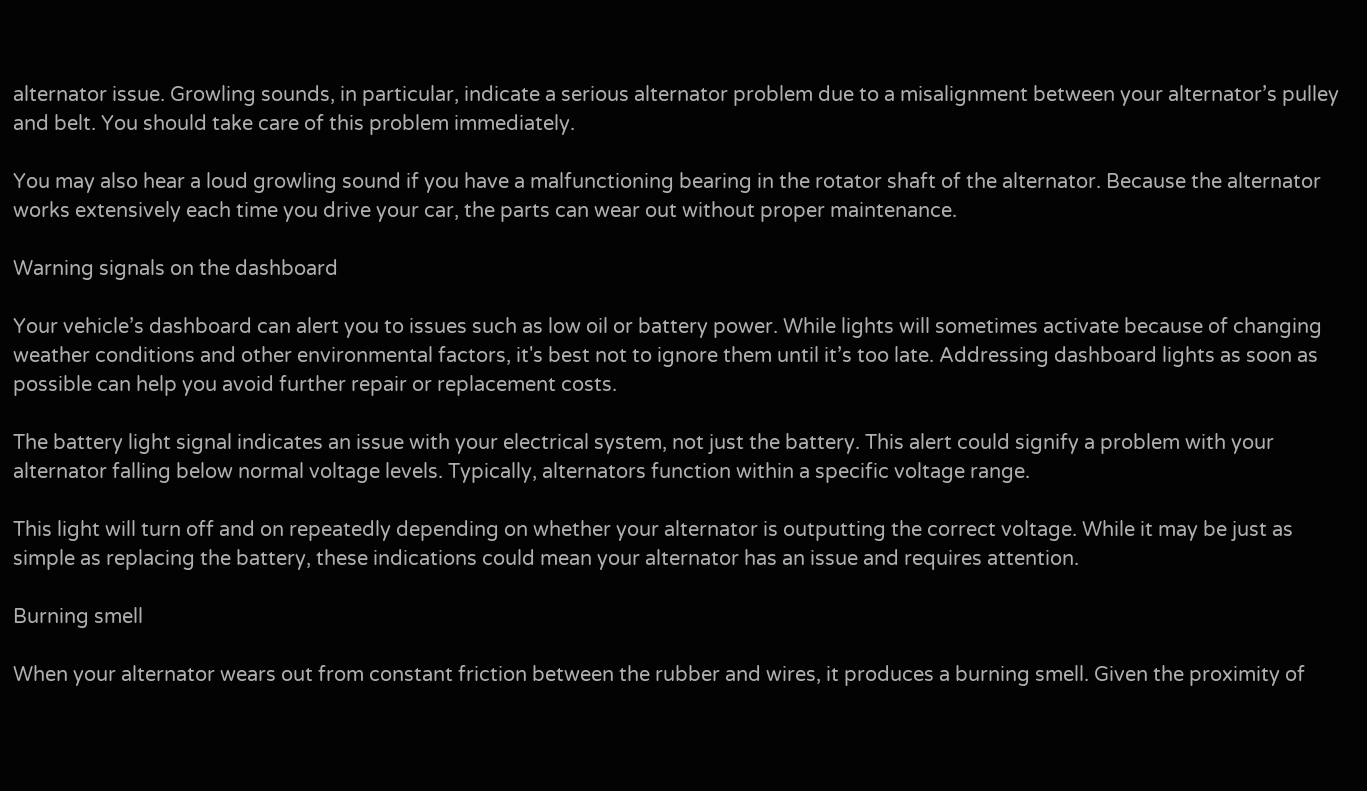alternator issue. Growling sounds, in particular, indicate a serious alternator problem due to a misalignment between your alternator’s pulley and belt. You should take care of this problem immediately.

You may also hear a loud growling sound if you have a malfunctioning bearing in the rotator shaft of the alternator. Because the alternator works extensively each time you drive your car, the parts can wear out without proper maintenance.

Warning signals on the dashboard

Your vehicle’s dashboard can alert you to issues such as low oil or battery power. While lights will sometimes activate because of changing weather conditions and other environmental factors, it's best not to ignore them until it’s too late. Addressing dashboard lights as soon as possible can help you avoid further repair or replacement costs.

The battery light signal indicates an issue with your electrical system, not just the battery. This alert could signify a problem with your alternator falling below normal voltage levels. Typically, alternators function within a specific voltage range.

This light will turn off and on repeatedly depending on whether your alternator is outputting the correct voltage. While it may be just as simple as replacing the battery, these indications could mean your alternator has an issue and requires attention.

Burning smell

When your alternator wears out from constant friction between the rubber and wires, it produces a burning smell. Given the proximity of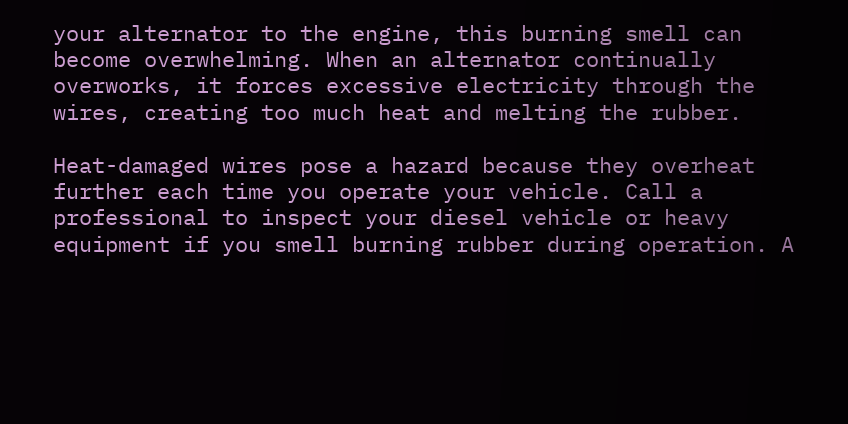your alternator to the engine, this burning smell can become overwhelming. When an alternator continually overworks, it forces excessive electricity through the wires, creating too much heat and melting the rubber.

Heat-damaged wires pose a hazard because they overheat further each time you operate your vehicle. Call a professional to inspect your diesel vehicle or heavy equipment if you smell burning rubber during operation. A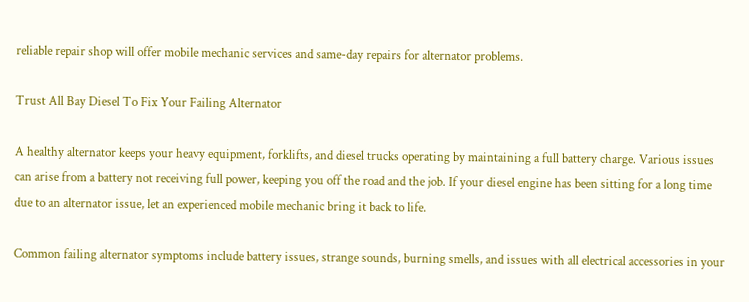reliable repair shop will offer mobile mechanic services and same-day repairs for alternator problems.

Trust All Bay Diesel To Fix Your Failing Alternator

A healthy alternator keeps your heavy equipment, forklifts, and diesel trucks operating by maintaining a full battery charge. Various issues can arise from a battery not receiving full power, keeping you off the road and the job. If your diesel engine has been sitting for a long time due to an alternator issue, let an experienced mobile mechanic bring it back to life.

Common failing alternator symptoms include battery issues, strange sounds, burning smells, and issues with all electrical accessories in your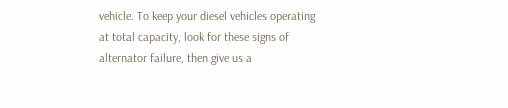vehicle. To keep your diesel vehicles operating at total capacity, look for these signs of alternator failure, then give us a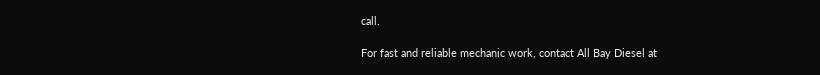call.

For fast and reliable mechanic work, contact All Bay Diesel at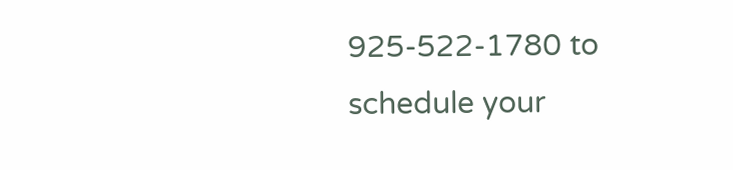925-522-1780 to schedule your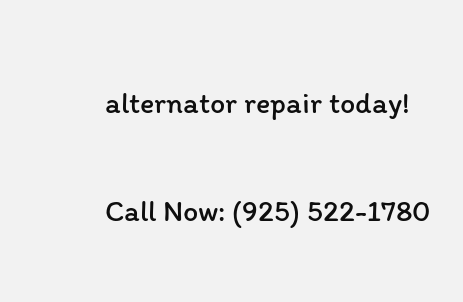alternator repair today!

Call Now: (925) 522-1780